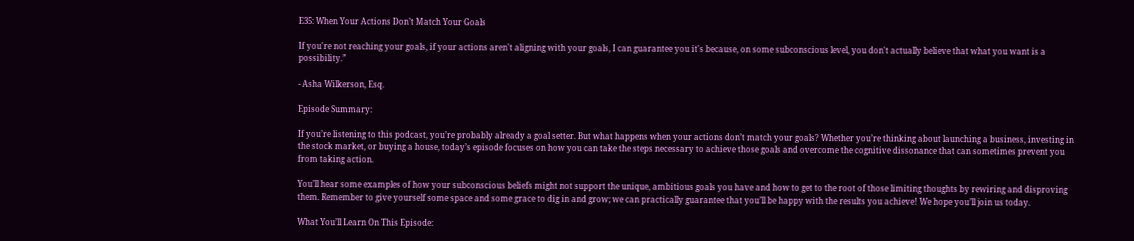E35: When Your Actions Don’t Match Your Goals

If you're not reaching your goals, if your actions aren't aligning with your goals, I can guarantee you it's because, on some subconscious level, you don't actually believe that what you want is a possibility.”

- Asha Wilkerson, Esq.

Episode Summary:

If you’re listening to this podcast, you’re probably already a goal setter. But what happens when your actions don’t match your goals? Whether you’re thinking about launching a business, investing in the stock market, or buying a house, today’s episode focuses on how you can take the steps necessary to achieve those goals and overcome the cognitive dissonance that can sometimes prevent you from taking action.

You’ll hear some examples of how your subconscious beliefs might not support the unique, ambitious goals you have and how to get to the root of those limiting thoughts by rewiring and disproving them. Remember to give yourself some space and some grace to dig in and grow; we can practically guarantee that you’ll be happy with the results you achieve! We hope you’ll join us today.

What You’ll Learn On This Episode: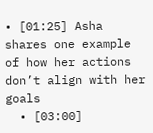• [01:25] Asha shares one example of how her actions don’t align with her goals
  • [03:00]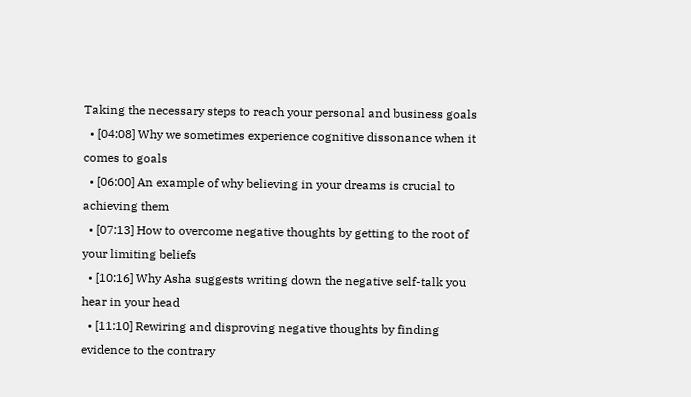Taking the necessary steps to reach your personal and business goals
  • [04:08] Why we sometimes experience cognitive dissonance when it comes to goals
  • [06:00] An example of why believing in your dreams is crucial to achieving them
  • [07:13] How to overcome negative thoughts by getting to the root of your limiting beliefs
  • [10:16] Why Asha suggests writing down the negative self-talk you hear in your head
  • [11:10] Rewiring and disproving negative thoughts by finding evidence to the contrary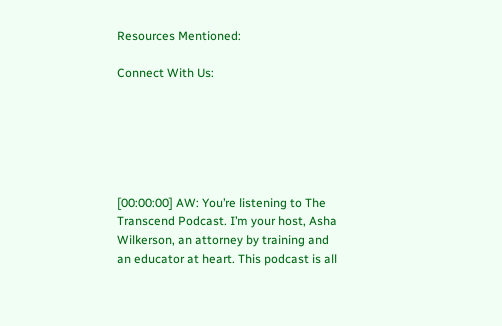Resources Mentioned:

Connect With Us:






[00:00:00] AW: You’re listening to The Transcend Podcast. I’m your host, Asha Wilkerson, an attorney by training and an educator at heart. This podcast is all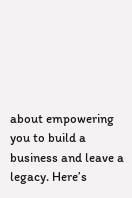about empowering you to build a business and leave a legacy. Here’s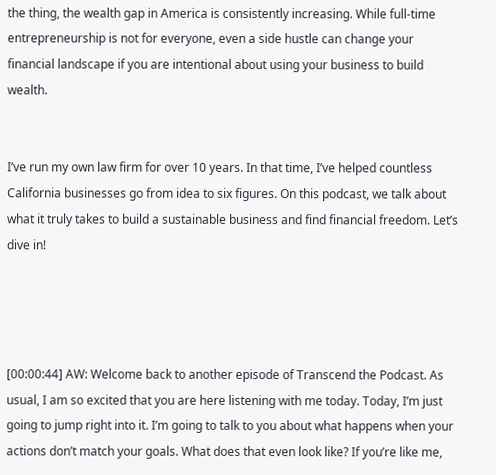the thing, the wealth gap in America is consistently increasing. While full-time entrepreneurship is not for everyone, even a side hustle can change your financial landscape if you are intentional about using your business to build wealth.


I’ve run my own law firm for over 10 years. In that time, I’ve helped countless California businesses go from idea to six figures. On this podcast, we talk about what it truly takes to build a sustainable business and find financial freedom. Let’s dive in!




[00:00:44] AW: Welcome back to another episode of Transcend the Podcast. As usual, I am so excited that you are here listening with me today. Today, I’m just going to jump right into it. I’m going to talk to you about what happens when your actions don’t match your goals. What does that even look like? If you’re like me,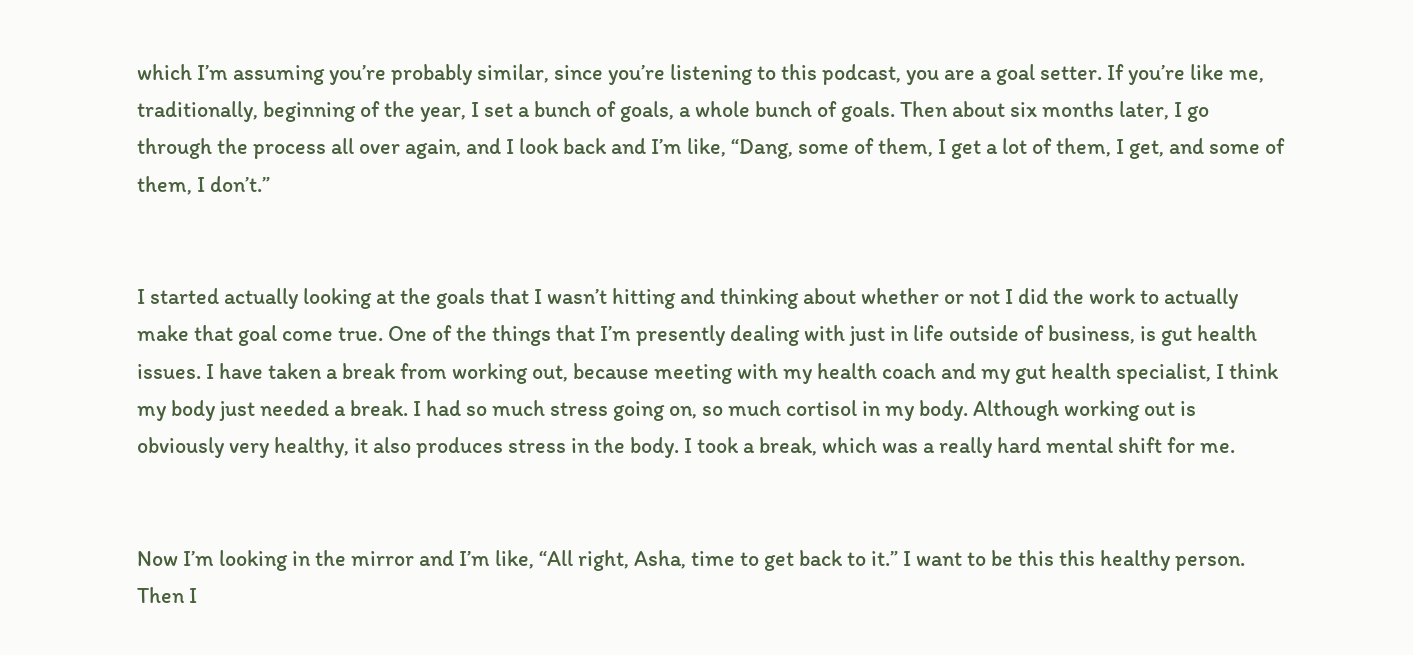which I’m assuming you’re probably similar, since you’re listening to this podcast, you are a goal setter. If you’re like me, traditionally, beginning of the year, I set a bunch of goals, a whole bunch of goals. Then about six months later, I go through the process all over again, and I look back and I’m like, “Dang, some of them, I get a lot of them, I get, and some of them, I don’t.”


I started actually looking at the goals that I wasn’t hitting and thinking about whether or not I did the work to actually make that goal come true. One of the things that I’m presently dealing with just in life outside of business, is gut health issues. I have taken a break from working out, because meeting with my health coach and my gut health specialist, I think my body just needed a break. I had so much stress going on, so much cortisol in my body. Although working out is obviously very healthy, it also produces stress in the body. I took a break, which was a really hard mental shift for me.


Now I’m looking in the mirror and I’m like, “All right, Asha, time to get back to it.” I want to be this this healthy person. Then I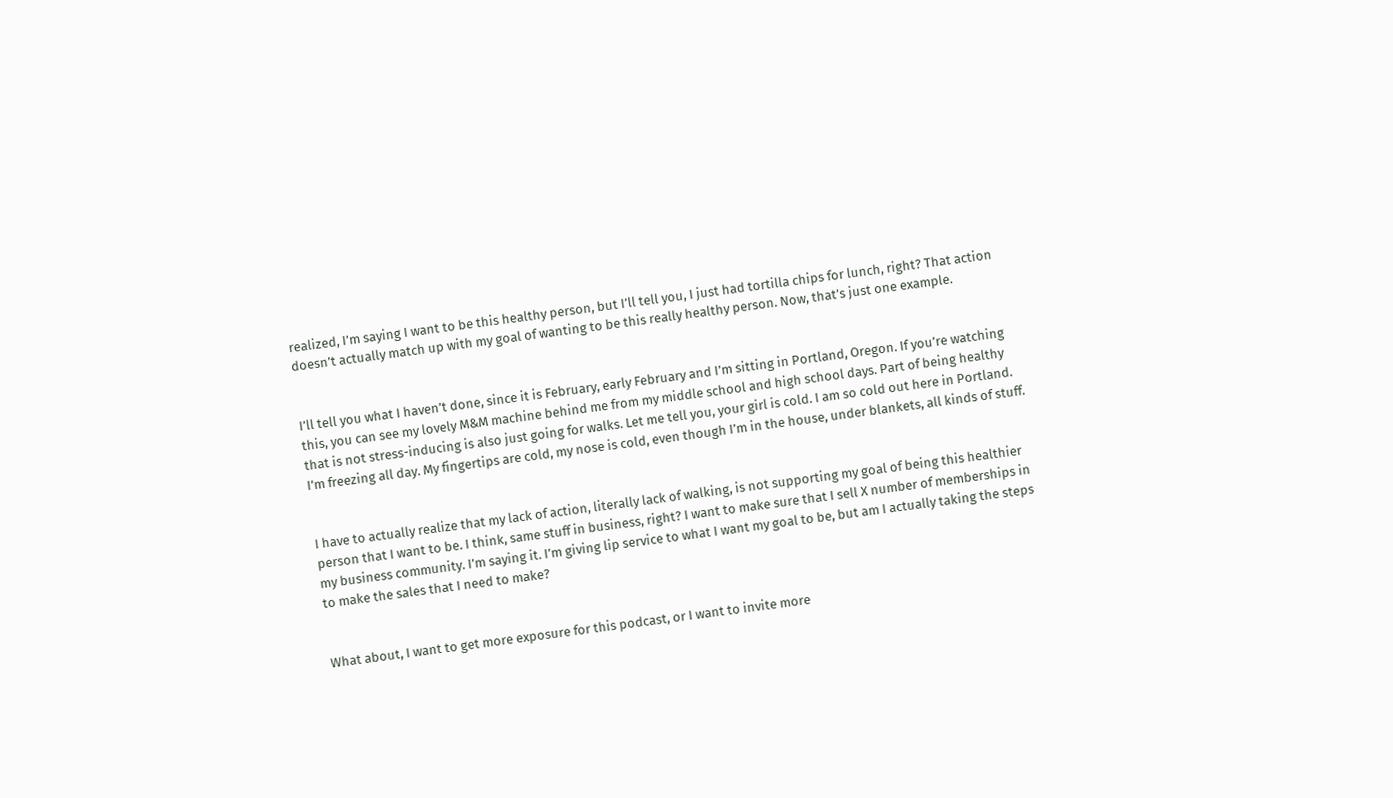realized, I’m saying I want to be this healthy person, but I’ll tell you, I just had tortilla chips for lunch, right? That action doesn’t actually match up with my goal of wanting to be this really healthy person. Now, that’s just one example.


I’ll tell you what I haven’t done, since it is February, early February and I’m sitting in Portland, Oregon. If you’re watching this, you can see my lovely M&M machine behind me from my middle school and high school days. Part of being healthy that is not stress-inducing is also just going for walks. Let me tell you, your girl is cold. I am so cold out here in Portland. I’m freezing all day. My fingertips are cold, my nose is cold, even though I’m in the house, under blankets, all kinds of stuff.


I have to actually realize that my lack of action, literally lack of walking, is not supporting my goal of being this healthier person that I want to be. I think, same stuff in business, right? I want to make sure that I sell X number of memberships in my business community. I’m saying it. I’m giving lip service to what I want my goal to be, but am I actually taking the steps to make the sales that I need to make?


What about, I want to get more exposure for this podcast, or I want to invite more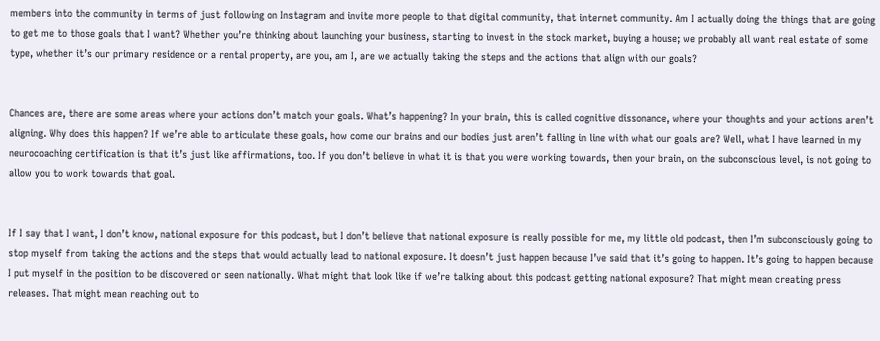members into the community in terms of just following on Instagram and invite more people to that digital community, that internet community. Am I actually doing the things that are going to get me to those goals that I want? Whether you’re thinking about launching your business, starting to invest in the stock market, buying a house; we probably all want real estate of some type, whether it’s our primary residence or a rental property, are you, am I, are we actually taking the steps and the actions that align with our goals?


Chances are, there are some areas where your actions don’t match your goals. What’s happening? In your brain, this is called cognitive dissonance, where your thoughts and your actions aren’t aligning. Why does this happen? If we’re able to articulate these goals, how come our brains and our bodies just aren’t falling in line with what our goals are? Well, what I have learned in my neurocoaching certification is that it’s just like affirmations, too. If you don’t believe in what it is that you were working towards, then your brain, on the subconscious level, is not going to allow you to work towards that goal.


If I say that I want, I don’t know, national exposure for this podcast, but I don’t believe that national exposure is really possible for me, my little old podcast, then I’m subconsciously going to stop myself from taking the actions and the steps that would actually lead to national exposure. It doesn’t just happen because I’ve said that it’s going to happen. It’s going to happen because I put myself in the position to be discovered or seen nationally. What might that look like if we’re talking about this podcast getting national exposure? That might mean creating press releases. That might mean reaching out to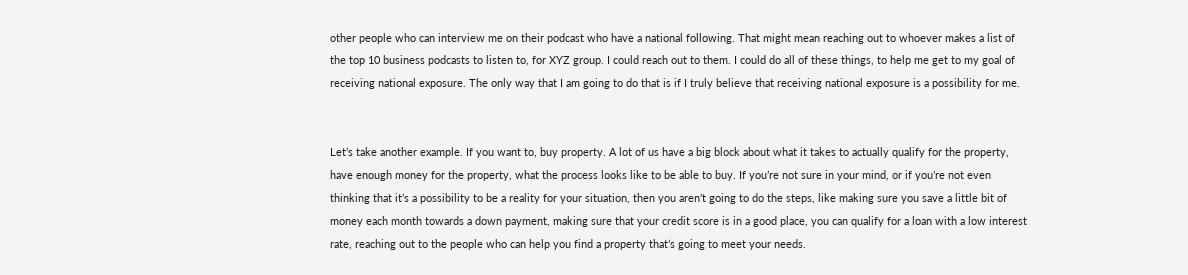other people who can interview me on their podcast who have a national following. That might mean reaching out to whoever makes a list of the top 10 business podcasts to listen to, for XYZ group. I could reach out to them. I could do all of these things, to help me get to my goal of receiving national exposure. The only way that I am going to do that is if I truly believe that receiving national exposure is a possibility for me.


Let’s take another example. If you want to, buy property. A lot of us have a big block about what it takes to actually qualify for the property, have enough money for the property, what the process looks like to be able to buy. If you’re not sure in your mind, or if you’re not even thinking that it’s a possibility to be a reality for your situation, then you aren’t going to do the steps, like making sure you save a little bit of money each month towards a down payment, making sure that your credit score is in a good place, you can qualify for a loan with a low interest rate, reaching out to the people who can help you find a property that’s going to meet your needs.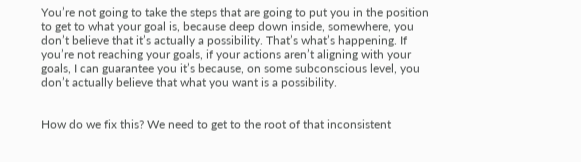You’re not going to take the steps that are going to put you in the position to get to what your goal is, because deep down inside, somewhere, you don’t believe that it’s actually a possibility. That’s what’s happening. If you’re not reaching your goals, if your actions aren’t aligning with your goals, I can guarantee you it’s because, on some subconscious level, you don’t actually believe that what you want is a possibility.


How do we fix this? We need to get to the root of that inconsistent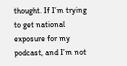thought. If I’m trying to get national exposure for my podcast, and I’m not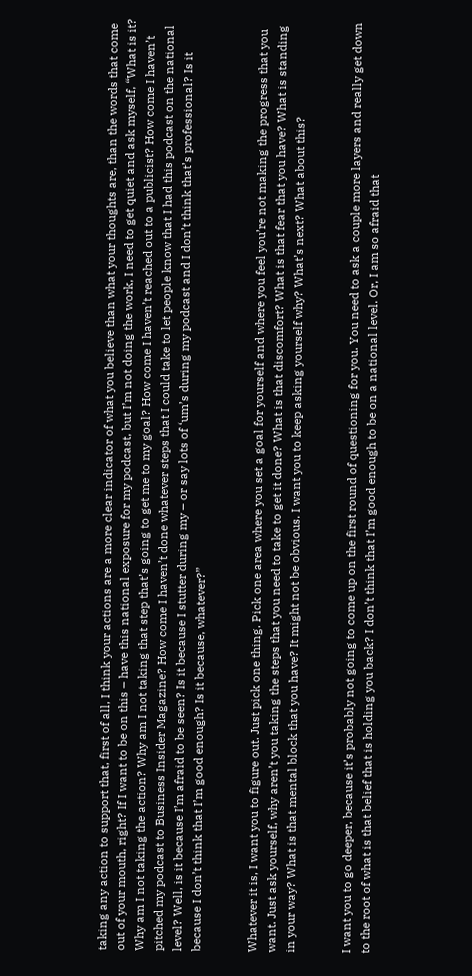taking any action to support that, first of all, I think your actions are a more clear indicator of what you believe than what your thoughts are, than the words that come out of your mouth, right? If I want to be on this – have this national exposure for my podcast, but I’m not doing the work, I need to get quiet and ask myself, “What is it? Why am I not taking the action? Why am I not taking that step that’s going to get me to my goal? How come I haven’t reached out to a publicist? How come I haven’t pitched my podcast to Business Insider Magazine? How come I haven’t done whatever steps that I could take to let people know that I had this podcast on the national level? Well, is it because I’m afraid to be seen? Is it because I stutter during my – or say lots of ‘um’s during my podcast and I don’t think that’s professional? Is it because I don’t think that I’m good enough? Is it because, whatever?”


Whatever it is, I want you to figure out. Just pick one thing. Pick one area where you set a goal for yourself and where you feel you’re not making the progress that you want. Just ask yourself, why aren’t you taking the steps that you need to take to get it done? What is that discomfort? What is that fear that you have? What is standing in your way? What is that mental block that you have? It might not be obvious. I want you to keep asking yourself why? What’s next? What about this?


I want you to go deeper, because it’s probably not going to come up on the first round of questioning for you. You need to ask a couple more layers and really get down to the root of what is that belief that is holding you back? I don’t think that I’m good enough to be on a national level. Or, I am so afraid that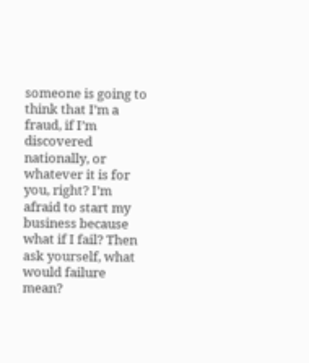someone is going to think that I’m a fraud, if I’m discovered nationally, or whatever it is for you, right? I’m afraid to start my business because what if I fail? Then ask yourself, what would failure mean?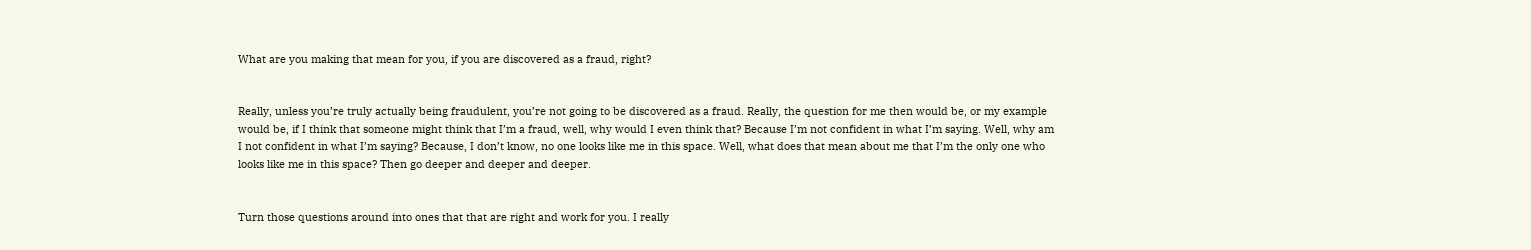What are you making that mean for you, if you are discovered as a fraud, right?


Really, unless you’re truly actually being fraudulent, you’re not going to be discovered as a fraud. Really, the question for me then would be, or my example would be, if I think that someone might think that I’m a fraud, well, why would I even think that? Because I’m not confident in what I’m saying. Well, why am I not confident in what I’m saying? Because, I don’t know, no one looks like me in this space. Well, what does that mean about me that I’m the only one who looks like me in this space? Then go deeper and deeper and deeper.


Turn those questions around into ones that that are right and work for you. I really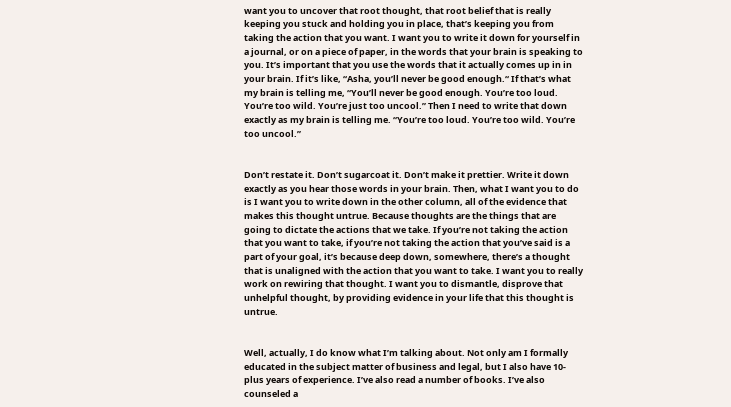want you to uncover that root thought, that root belief that is really keeping you stuck and holding you in place, that’s keeping you from taking the action that you want. I want you to write it down for yourself in a journal, or on a piece of paper, in the words that your brain is speaking to you. It’s important that you use the words that it actually comes up in in your brain. If it’s like, “Asha, you’ll never be good enough.“ If that’s what my brain is telling me, “You’ll never be good enough. You’re too loud. You’re too wild. You’re just too uncool.” Then I need to write that down exactly as my brain is telling me. “You’re too loud. You’re too wild. You’re too uncool.”


Don’t restate it. Don’t sugarcoat it. Don’t make it prettier. Write it down exactly as you hear those words in your brain. Then, what I want you to do is I want you to write down in the other column, all of the evidence that makes this thought untrue. Because thoughts are the things that are going to dictate the actions that we take. If you’re not taking the action that you want to take, if you’re not taking the action that you’ve said is a part of your goal, it’s because deep down, somewhere, there’s a thought that is unaligned with the action that you want to take. I want you to really work on rewiring that thought. I want you to dismantle, disprove that unhelpful thought, by providing evidence in your life that this thought is untrue.


Well, actually, I do know what I’m talking about. Not only am I formally educated in the subject matter of business and legal, but I also have 10-plus years of experience. I’ve also read a number of books. I’ve also counseled a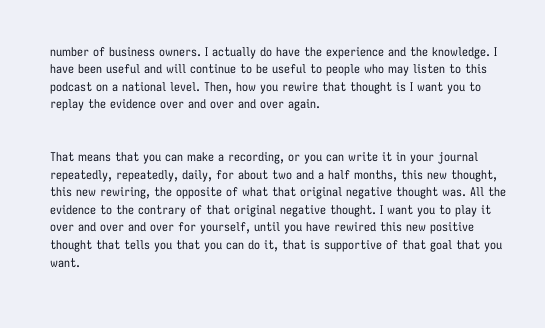number of business owners. I actually do have the experience and the knowledge. I have been useful and will continue to be useful to people who may listen to this podcast on a national level. Then, how you rewire that thought is I want you to replay the evidence over and over and over again.


That means that you can make a recording, or you can write it in your journal repeatedly, repeatedly, daily, for about two and a half months, this new thought, this new rewiring, the opposite of what that original negative thought was. All the evidence to the contrary of that original negative thought. I want you to play it over and over and over for yourself, until you have rewired this new positive thought that tells you that you can do it, that is supportive of that goal that you want.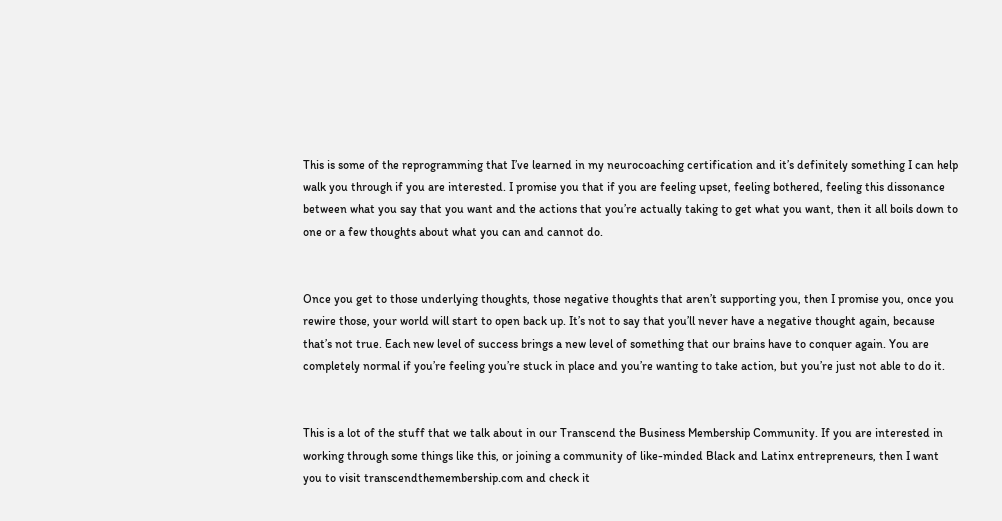This is some of the reprogramming that I’ve learned in my neurocoaching certification and it’s definitely something I can help walk you through if you are interested. I promise you that if you are feeling upset, feeling bothered, feeling this dissonance between what you say that you want and the actions that you’re actually taking to get what you want, then it all boils down to one or a few thoughts about what you can and cannot do.


Once you get to those underlying thoughts, those negative thoughts that aren’t supporting you, then I promise you, once you rewire those, your world will start to open back up. It’s not to say that you’ll never have a negative thought again, because that’s not true. Each new level of success brings a new level of something that our brains have to conquer again. You are completely normal if you’re feeling you’re stuck in place and you’re wanting to take action, but you’re just not able to do it.


This is a lot of the stuff that we talk about in our Transcend the Business Membership Community. If you are interested in working through some things like this, or joining a community of like-minded Black and Latinx entrepreneurs, then I want you to visit transcendthemembership.com and check it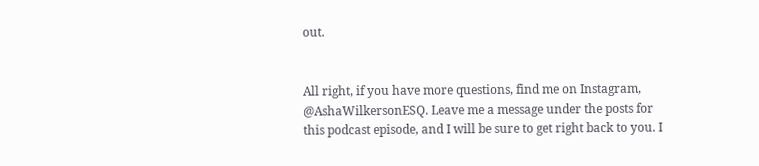out.


All right, if you have more questions, find me on Instagram, @AshaWilkersonESQ. Leave me a message under the posts for this podcast episode, and I will be sure to get right back to you. I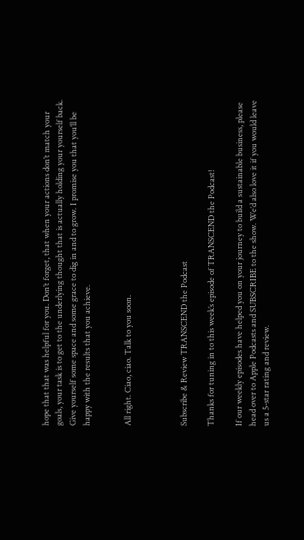hope that that was helpful for you. Don’t forget, that when your actions don’t match your goals, your task is to get to the underlying thought that is actually holding your yourself back. Give yourself some space and some grace to dig in and to grow. I promise you that you’ll be happy with the results that you achieve.


All right. Ciao, ciao. Talk to you soon.



Subscribe & Review TRANSCEND the Podcast

Thanks for tuning in to this week’s episode of TRANSCEND the Podcast!

If our weekly episodes have helped you on your journey to build a sustainable business, please head over to Apple Podcasts and SUBSCRIBE to the show. We’d also love it if you would leave us a 5-star rating and review.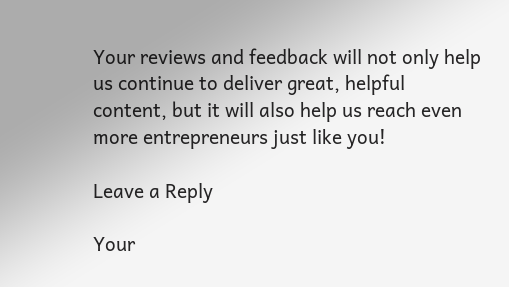Your reviews and feedback will not only help us continue to deliver great, helpful content, but it will also help us reach even more entrepreneurs just like you!

Leave a Reply

Your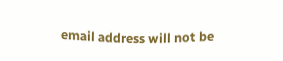email address will not be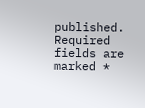published. Required fields are marked *